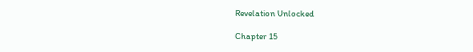Revelation Unlocked

Chapter 15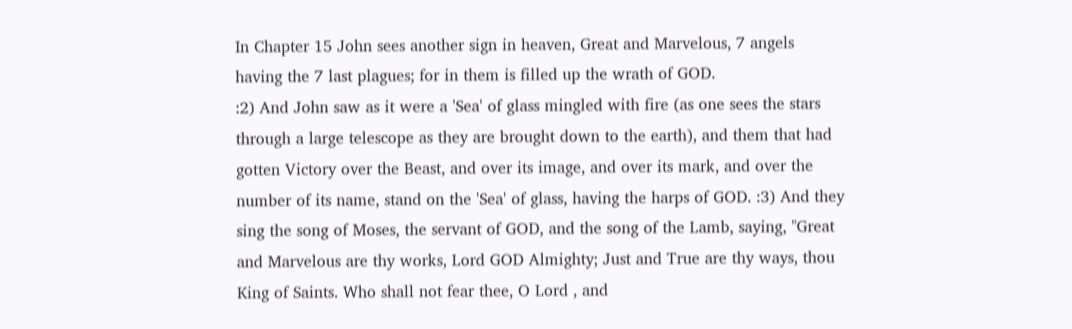In Chapter 15 John sees another sign in heaven, Great and Marvelous, 7 angels having the 7 last plagues; for in them is filled up the wrath of GOD.
:2) And John saw as it were a 'Sea' of glass mingled with fire (as one sees the stars through a large telescope as they are brought down to the earth), and them that had gotten Victory over the Beast, and over its image, and over its mark, and over the number of its name, stand on the 'Sea' of glass, having the harps of GOD. :3) And they sing the song of Moses, the servant of GOD, and the song of the Lamb, saying, "Great and Marvelous are thy works, Lord GOD Almighty; Just and True are thy ways, thou King of Saints. Who shall not fear thee, O Lord , and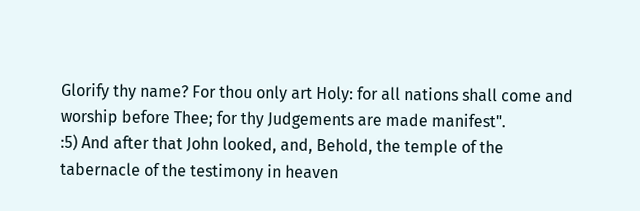Glorify thy name? For thou only art Holy: for all nations shall come and worship before Thee; for thy Judgements are made manifest".
:5) And after that John looked, and, Behold, the temple of the tabernacle of the testimony in heaven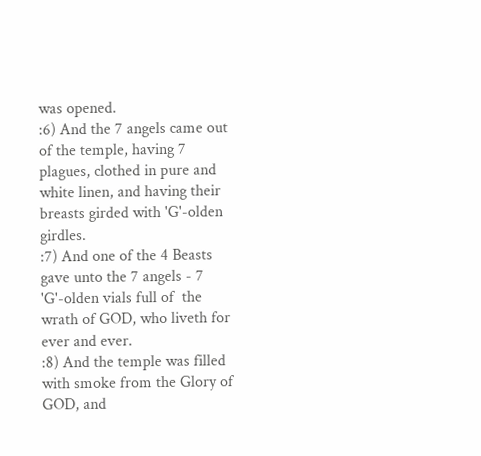was opened.
:6) And the 7 angels came out of the temple, having 7 plagues, clothed in pure and white linen, and having their breasts girded with 'G'-olden girdles.
:7) And one of the 4 Beasts gave unto the 7 angels - 7 'G'-olden vials full of  the wrath of GOD, who liveth for ever and ever.
:8) And the temple was filled with smoke from the Glory of GOD, and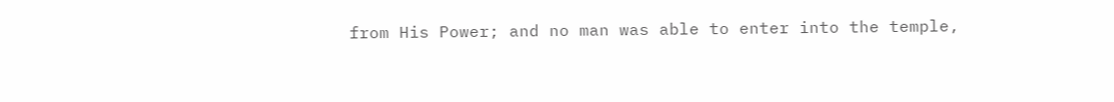from His Power; and no man was able to enter into the temple,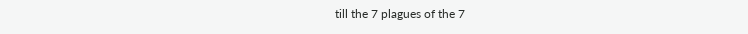till the 7 plagues of the 7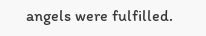angels were fulfilled.